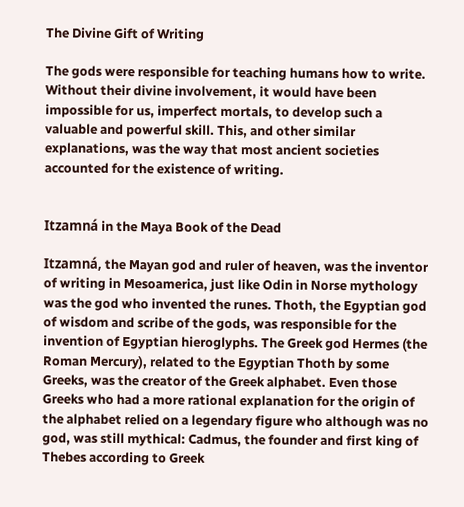The Divine Gift of Writing

The gods were responsible for teaching humans how to write. Without their divine involvement, it would have been impossible for us, imperfect mortals, to develop such a valuable and powerful skill. This, and other similar explanations, was the way that most ancient societies accounted for the existence of writing.


Itzamná in the Maya Book of the Dead

Itzamná, the Mayan god and ruler of heaven, was the inventor of writing in Mesoamerica, just like Odin in Norse mythology was the god who invented the runes. Thoth, the Egyptian god of wisdom and scribe of the gods, was responsible for the invention of Egyptian hieroglyphs. The Greek god Hermes (the Roman Mercury), related to the Egyptian Thoth by some Greeks, was the creator of the Greek alphabet. Even those Greeks who had a more rational explanation for the origin of the alphabet relied on a legendary figure who although was no god, was still mythical: Cadmus, the founder and first king of Thebes according to Greek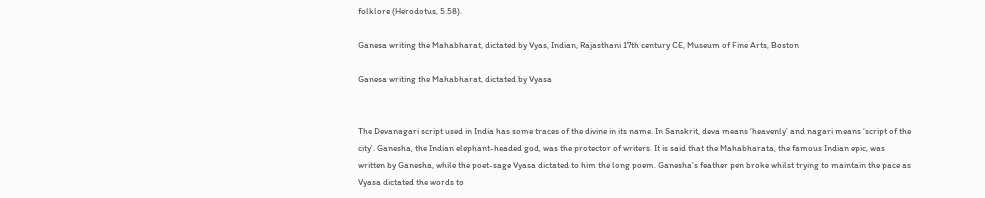folklore (Herodotus, 5.58).

Ganesa writing the Mahabharat, dictated by Vyas, Indian, Rajasthani 17th century CE, Museum of Fine Arts, Boston

Ganesa writing the Mahabharat, dictated by Vyasa


The Devanagari script used in India has some traces of the divine in its name. In Sanskrit, deva means ‘heavenly’ and nagari means ‘script of the city’. Ganesha, the Indian elephant-headed god, was the protector of writers. It is said that the Mahabharata, the famous Indian epic, was written by Ganesha, while the poet-sage Vyasa dictated to him the long poem. Ganesha’s feather pen broke whilst trying to maintain the pace as Vyasa dictated the words to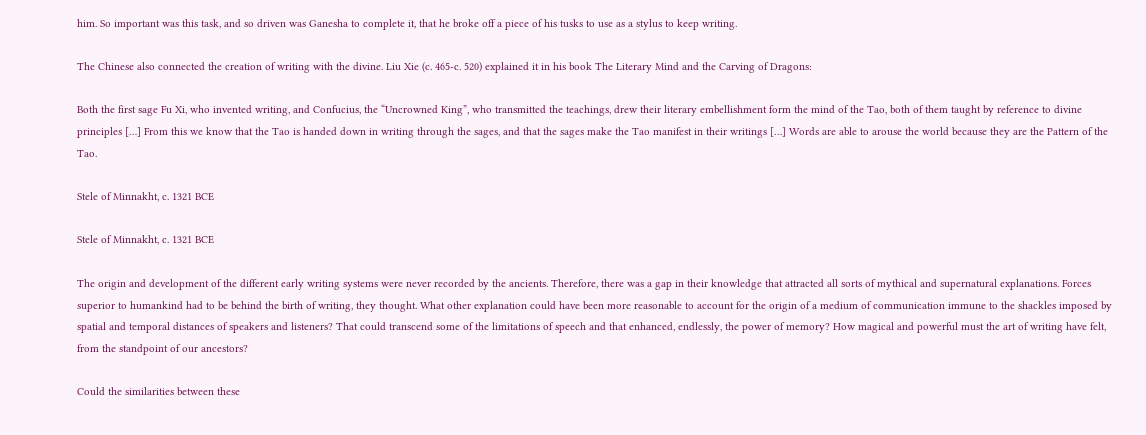him. So important was this task, and so driven was Ganesha to complete it, that he broke off a piece of his tusks to use as a stylus to keep writing.

The Chinese also connected the creation of writing with the divine. Liu Xie (c. 465-c. 520) explained it in his book The Literary Mind and the Carving of Dragons:

Both the first sage Fu Xi, who invented writing, and Confucius, the “Uncrowned King”, who transmitted the teachings, drew their literary embellishment form the mind of the Tao, both of them taught by reference to divine principles […] From this we know that the Tao is handed down in writing through the sages, and that the sages make the Tao manifest in their writings […] Words are able to arouse the world because they are the Pattern of the Tao.

Stele of Minnakht, c. 1321 BCE

Stele of Minnakht, c. 1321 BCE

The origin and development of the different early writing systems were never recorded by the ancients. Therefore, there was a gap in their knowledge that attracted all sorts of mythical and supernatural explanations. Forces superior to humankind had to be behind the birth of writing, they thought. What other explanation could have been more reasonable to account for the origin of a medium of communication immune to the shackles imposed by spatial and temporal distances of speakers and listeners? That could transcend some of the limitations of speech and that enhanced, endlessly, the power of memory? How magical and powerful must the art of writing have felt,  from the standpoint of our ancestors?

Could the similarities between these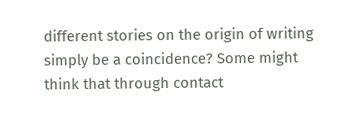different stories on the origin of writing simply be a coincidence? Some might think that through contact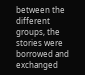between the different groups, the stories were borrowed and exchanged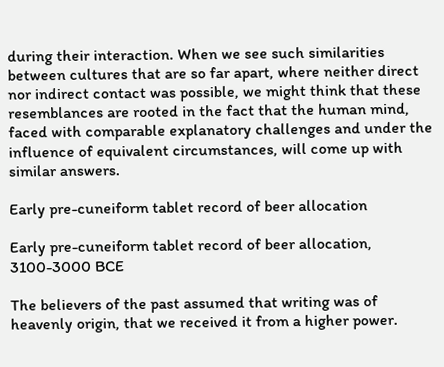during their interaction. When we see such similarities between cultures that are so far apart, where neither direct nor indirect contact was possible, we might think that these resemblances are rooted in the fact that the human mind, faced with comparable explanatory challenges and under the influence of equivalent circumstances, will come up with similar answers.

Early pre-cuneiform tablet record of beer allocation

Early pre-cuneiform tablet record of beer allocation, 3100-3000 BCE

The believers of the past assumed that writing was of heavenly origin, that we received it from a higher power.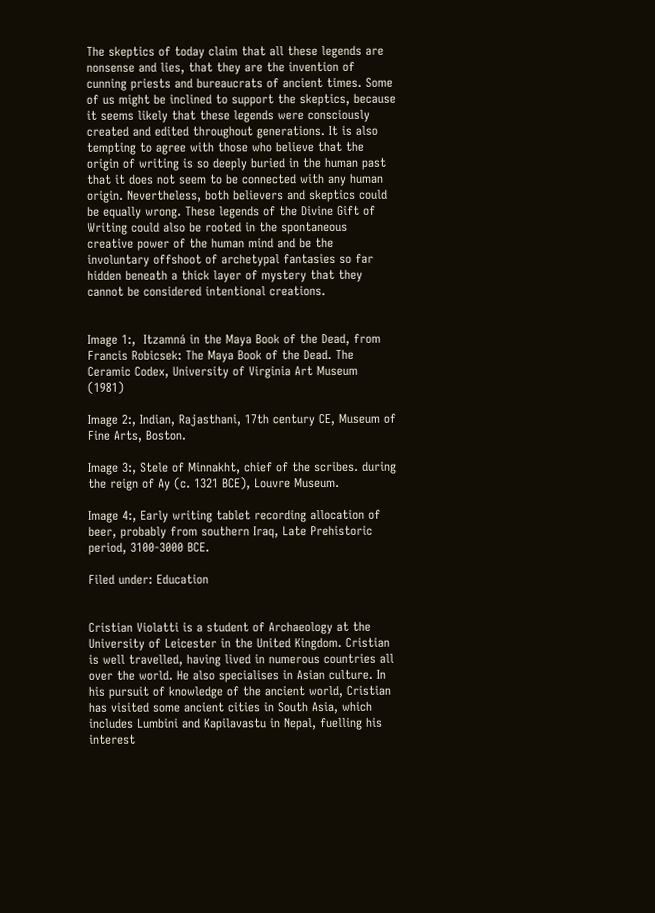The skeptics of today claim that all these legends are nonsense and lies, that they are the invention of cunning priests and bureaucrats of ancient times. Some of us might be inclined to support the skeptics, because it seems likely that these legends were consciously created and edited throughout generations. It is also tempting to agree with those who believe that the origin of writing is so deeply buried in the human past that it does not seem to be connected with any human origin. Nevertheless, both believers and skeptics could be equally wrong. These legends of the Divine Gift of Writing could also be rooted in the spontaneous creative power of the human mind and be the involuntary offshoot of archetypal fantasies so far hidden beneath a thick layer of mystery that they cannot be considered intentional creations.


Image 1:,  Itzamná in the Maya Book of the Dead, from Francis Robicsek: The Maya Book of the Dead. The Ceramic Codex, University of Virginia Art Museum (1981)

Image 2:, Indian, Rajasthani, 17th century CE, Museum of Fine Arts, Boston.

Image 3:, Stele of Minnakht, chief of the scribes. during the reign of Ay (c. 1321 BCE), Louvre Museum.

Image 4:, Early writing tablet recording allocation of beer, probably from southern Iraq, Late Prehistoric period, 3100-3000 BCE.

Filed under: Education


Cristian Violatti is a student of Archaeology at the University of Leicester in the United Kingdom. Cristian is well travelled, having lived in numerous countries all over the world. He also specialises in Asian culture. In his pursuit of knowledge of the ancient world, Cristian has visited some ancient cities in South Asia, which includes Lumbini and Kapilavastu in Nepal, fuelling his interest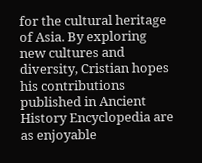for the cultural heritage of Asia. By exploring new cultures and diversity, Cristian hopes his contributions published in Ancient History Encyclopedia are as enjoyable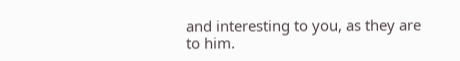and interesting to you, as they are to him.